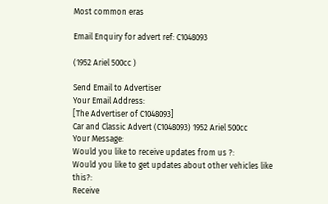Most common eras

Email Enquiry for advert ref: C1048093

(1952 Ariel 500cc )

Send Email to Advertiser
Your Email Address:
[The Advertiser of C1048093]
Car and Classic Advert (C1048093) 1952 Ariel 500cc
Your Message:
Would you like to receive updates from us ?:
Would you like to get updates about other vehicles like this?:
Receive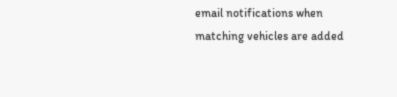email notifications when matching vehicles are added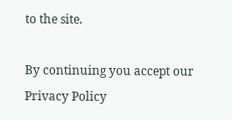to the site.

By continuing you accept our Privacy Policy